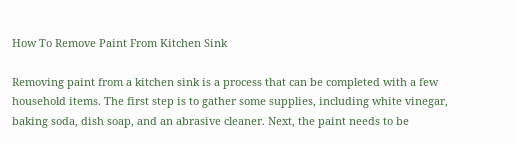How To Remove Paint From Kitchen Sink

Removing paint from a kitchen sink is a process that can be completed with a few household items. The first step is to gather some supplies, including white vinegar, baking soda, dish soap, and an abrasive cleaner. Next, the paint needs to be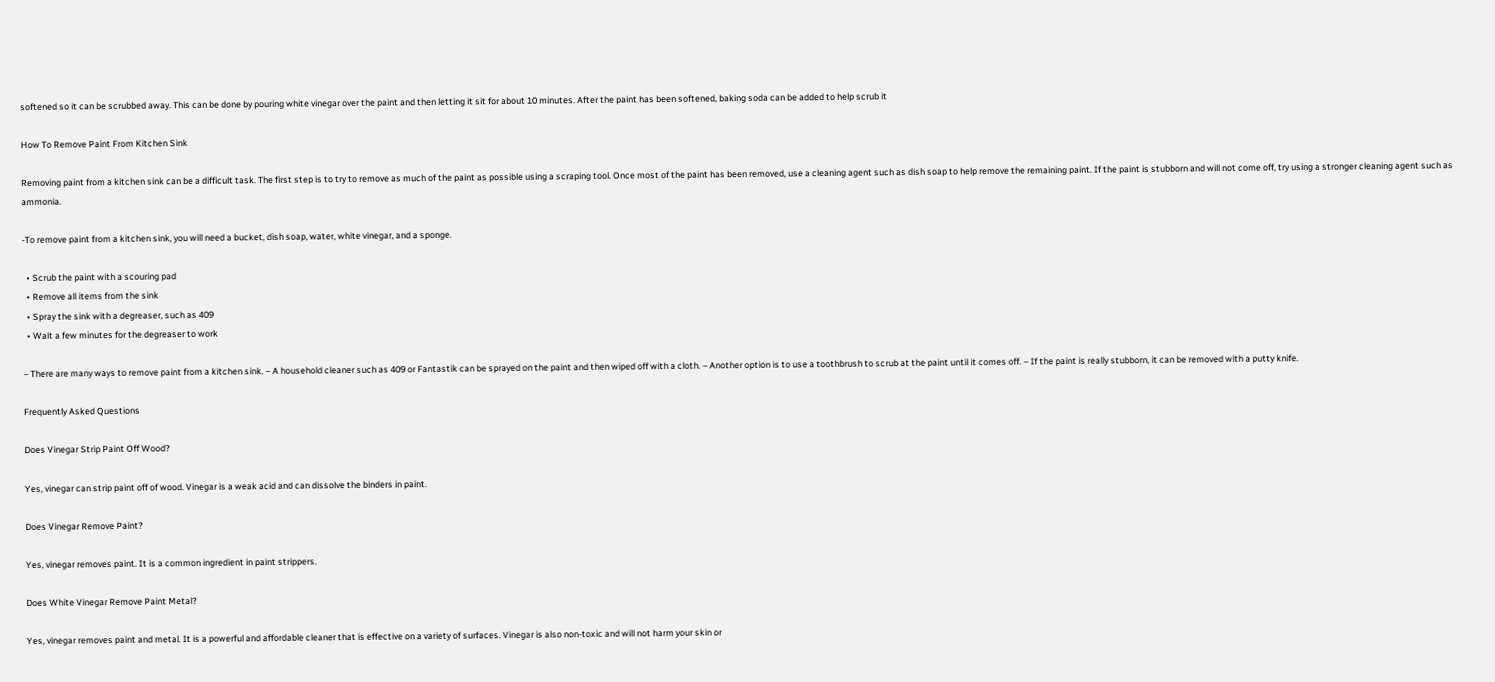softened so it can be scrubbed away. This can be done by pouring white vinegar over the paint and then letting it sit for about 10 minutes. After the paint has been softened, baking soda can be added to help scrub it

How To Remove Paint From Kitchen Sink

Removing paint from a kitchen sink can be a difficult task. The first step is to try to remove as much of the paint as possible using a scraping tool. Once most of the paint has been removed, use a cleaning agent such as dish soap to help remove the remaining paint. If the paint is stubborn and will not come off, try using a stronger cleaning agent such as ammonia.

-To remove paint from a kitchen sink, you will need a bucket, dish soap, water, white vinegar, and a sponge.

  • Scrub the paint with a scouring pad
  • Remove all items from the sink
  • Spray the sink with a degreaser, such as 409
  • Wait a few minutes for the degreaser to work

– There are many ways to remove paint from a kitchen sink. – A household cleaner such as 409 or Fantastik can be sprayed on the paint and then wiped off with a cloth. – Another option is to use a toothbrush to scrub at the paint until it comes off. – If the paint is really stubborn, it can be removed with a putty knife.

Frequently Asked Questions

Does Vinegar Strip Paint Off Wood?

Yes, vinegar can strip paint off of wood. Vinegar is a weak acid and can dissolve the binders in paint.

Does Vinegar Remove Paint?

Yes, vinegar removes paint. It is a common ingredient in paint strippers.

Does White Vinegar Remove Paint Metal?

Yes, vinegar removes paint and metal. It is a powerful and affordable cleaner that is effective on a variety of surfaces. Vinegar is also non-toxic and will not harm your skin or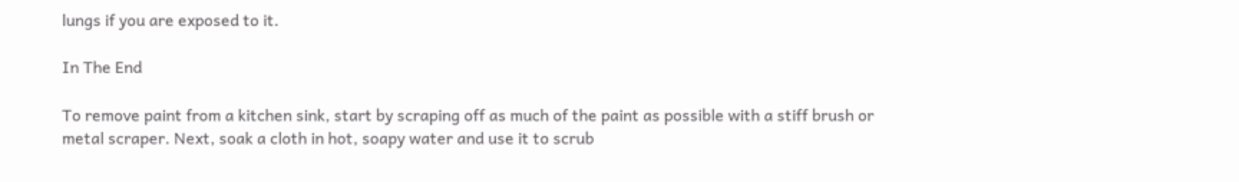lungs if you are exposed to it.

In The End

To remove paint from a kitchen sink, start by scraping off as much of the paint as possible with a stiff brush or metal scraper. Next, soak a cloth in hot, soapy water and use it to scrub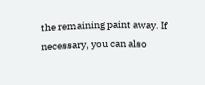the remaining paint away. If necessary, you can also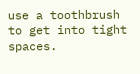use a toothbrush to get into tight spaces.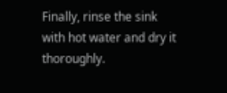Finally, rinse the sink with hot water and dry it thoroughly.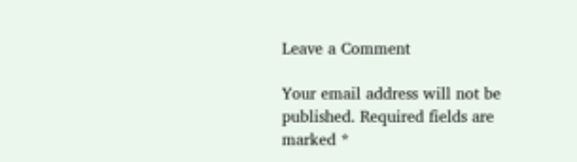Leave a Comment

Your email address will not be published. Required fields are marked *